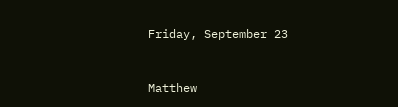Friday, September 23


Matthew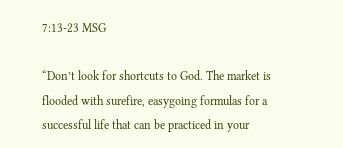7:13-23 MSG

“Don’t look for shortcuts to God. The market is flooded with surefire, easygoing formulas for a successful life that can be practiced in your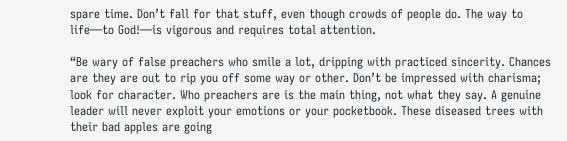spare time. Don’t fall for that stuff, even though crowds of people do. The way to life—to God!—is vigorous and requires total attention.

“Be wary of false preachers who smile a lot, dripping with practiced sincerity. Chances are they are out to rip you off some way or other. Don’t be impressed with charisma; look for character. Who preachers are is the main thing, not what they say. A genuine leader will never exploit your emotions or your pocketbook. These diseased trees with their bad apples are going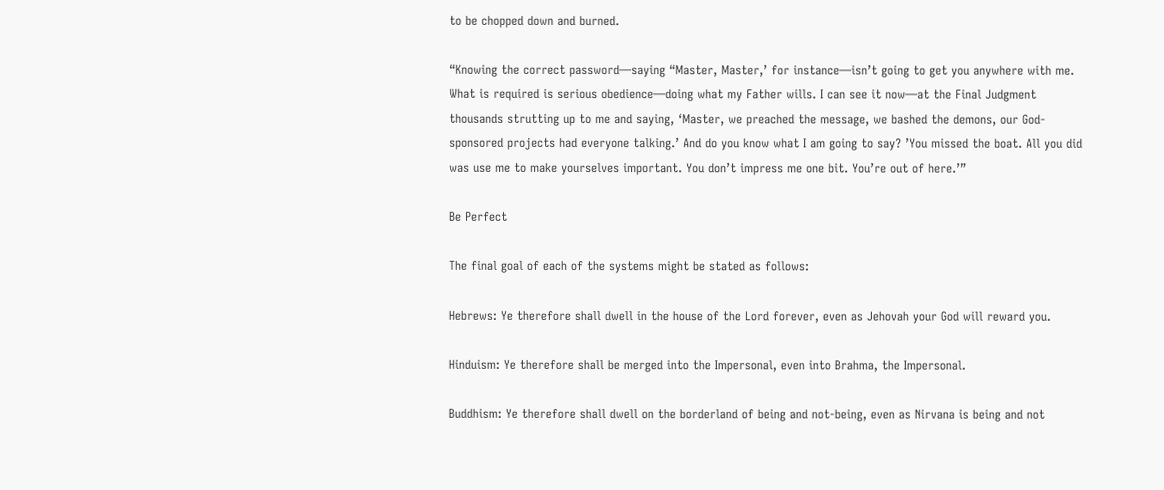to be chopped down and burned.

“Knowing the correct password—saying “Master, Master,’ for instance—isn’t going to get you anywhere with me. What is required is serious obedience—doing what my Father wills. I can see it now—at the Final Judgment thousands strutting up to me and saying, ‘Master, we preached the message, we bashed the demons, our God-sponsored projects had everyone talking.’ And do you know what I am going to say? ’You missed the boat. All you did was use me to make yourselves important. You don’t impress me one bit. You’re out of here.’”

Be Perfect

The final goal of each of the systems might be stated as follows:

Hebrews: Ye therefore shall dwell in the house of the Lord forever, even as Jehovah your God will reward you.

Hinduism: Ye therefore shall be merged into the Impersonal, even into Brahma, the Impersonal.

Buddhism: Ye therefore shall dwell on the borderland of being and not-being, even as Nirvana is being and not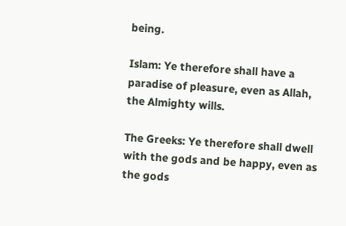being.

Islam: Ye therefore shall have a paradise of pleasure, even as Allah, the Almighty wills.

The Greeks: Ye therefore shall dwell with the gods and be happy, even as the gods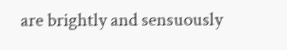are brightly and sensuously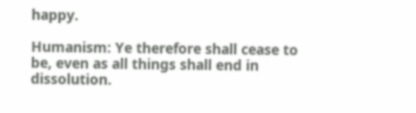happy.

Humanism: Ye therefore shall cease to be, even as all things shall end in dissolution.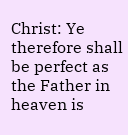Christ: Ye therefore shall be perfect as the Father in heaven is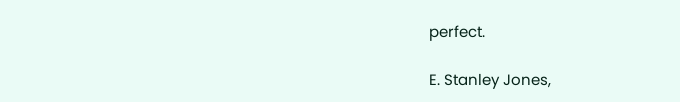perfect.

E. Stanley Jones,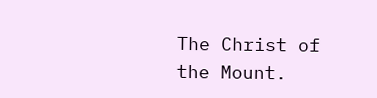The Christ of the Mount.